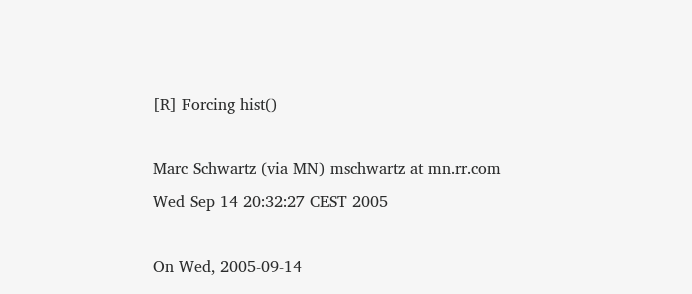[R] Forcing hist()

Marc Schwartz (via MN) mschwartz at mn.rr.com
Wed Sep 14 20:32:27 CEST 2005

On Wed, 2005-09-14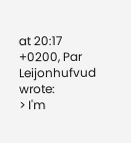at 20:17 +0200, Par Leijonhufvud wrote:
> I'm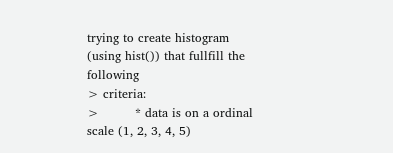trying to create histogram (using hist()) that fullfill the following
> criteria:
>         * data is on a ordinal scale (1, 2, 3, 4, 5)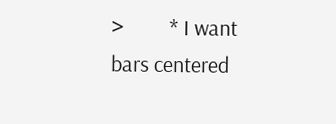>         * I want bars centered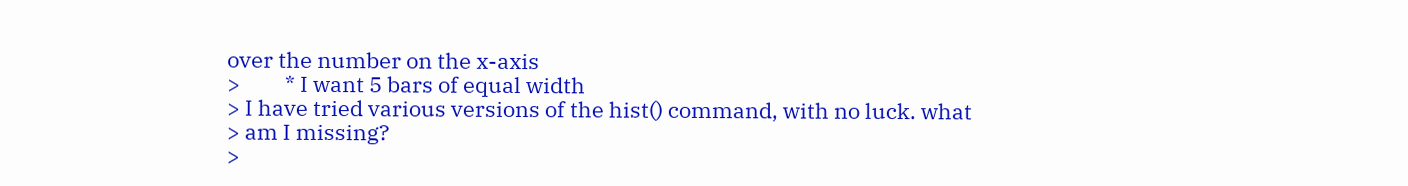over the number on the x-axis
>         * I want 5 bars of equal width
> I have tried various versions of the hist() command, with no luck. what
> am I missing?
>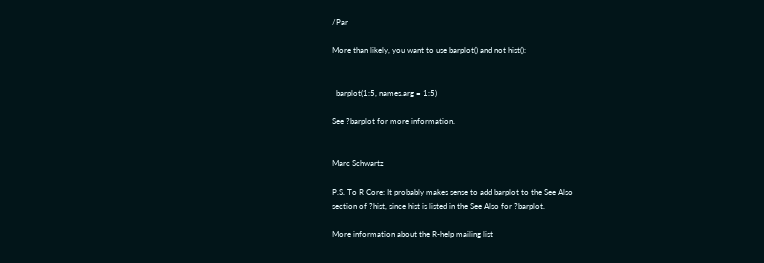/Par

More than likely, you want to use barplot() and not hist():


  barplot(1:5, names.arg = 1:5)

See ?barplot for more information.


Marc Schwartz

P.S. To R Core: It probably makes sense to add barplot to the See Also
section of ?hist, since hist is listed in the See Also for ?barplot.

More information about the R-help mailing list